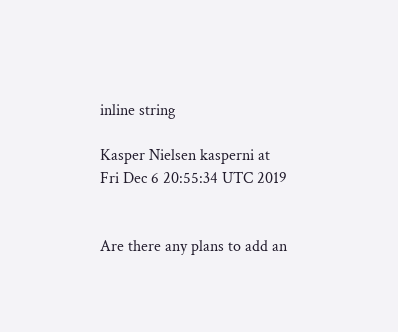inline string

Kasper Nielsen kasperni at
Fri Dec 6 20:55:34 UTC 2019


Are there any plans to add an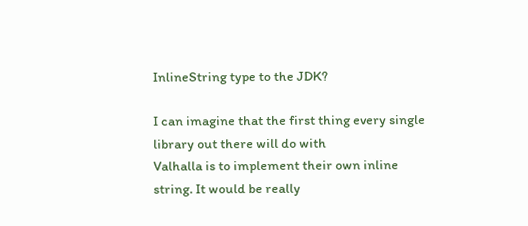InlineString type to the JDK?

I can imagine that the first thing every single library out there will do with
Valhalla is to implement their own inline string. It would be really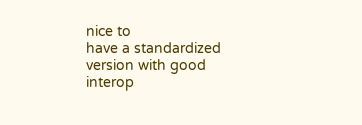nice to
have a standardized version with good interop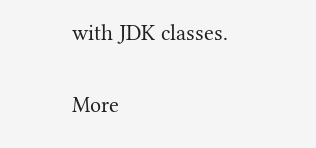with JDK classes.


More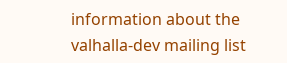information about the valhalla-dev mailing list